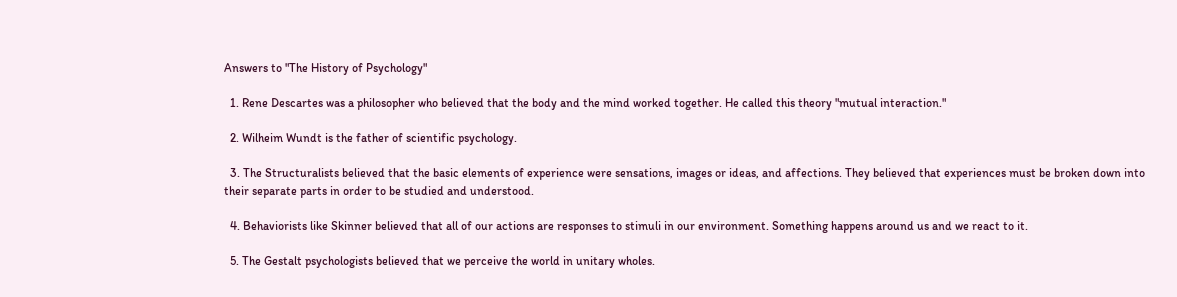Answers to "The History of Psychology"

  1. Rene Descartes was a philosopher who believed that the body and the mind worked together. He called this theory "mutual interaction."

  2. Wilheim Wundt is the father of scientific psychology.

  3. The Structuralists believed that the basic elements of experience were sensations, images or ideas, and affections. They believed that experiences must be broken down into their separate parts in order to be studied and understood.

  4. Behaviorists like Skinner believed that all of our actions are responses to stimuli in our environment. Something happens around us and we react to it.

  5. The Gestalt psychologists believed that we perceive the world in unitary wholes.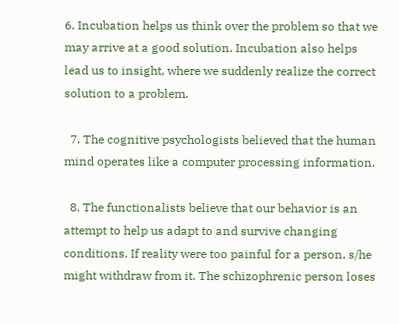6. Incubation helps us think over the problem so that we may arrive at a good solution. Incubation also helps lead us to insight, where we suddenly realize the correct solution to a problem.

  7. The cognitive psychologists believed that the human mind operates like a computer processing information.

  8. The functionalists believe that our behavior is an attempt to help us adapt to and survive changing conditions. If reality were too painful for a person, s/he might withdraw from it. The schizophrenic person loses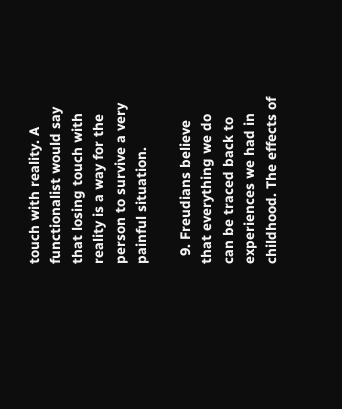touch with reality. A functionalist would say that losing touch with reality is a way for the person to survive a very painful situation.

  9. Freudians believe that everything we do can be traced back to experiences we had in childhood. The effects of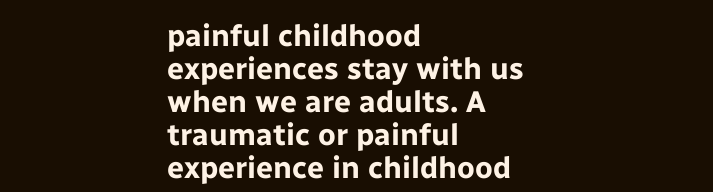painful childhood experiences stay with us when we are adults. A traumatic or painful experience in childhood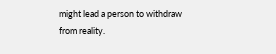might lead a person to withdraw from reality.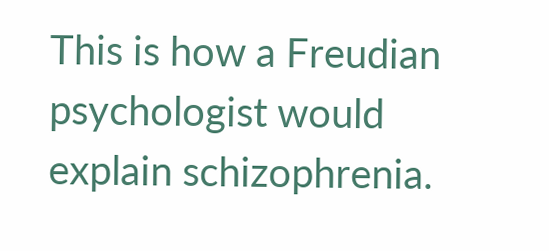This is how a Freudian psychologist would explain schizophrenia.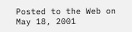Posted to the Web on May 18, 2001